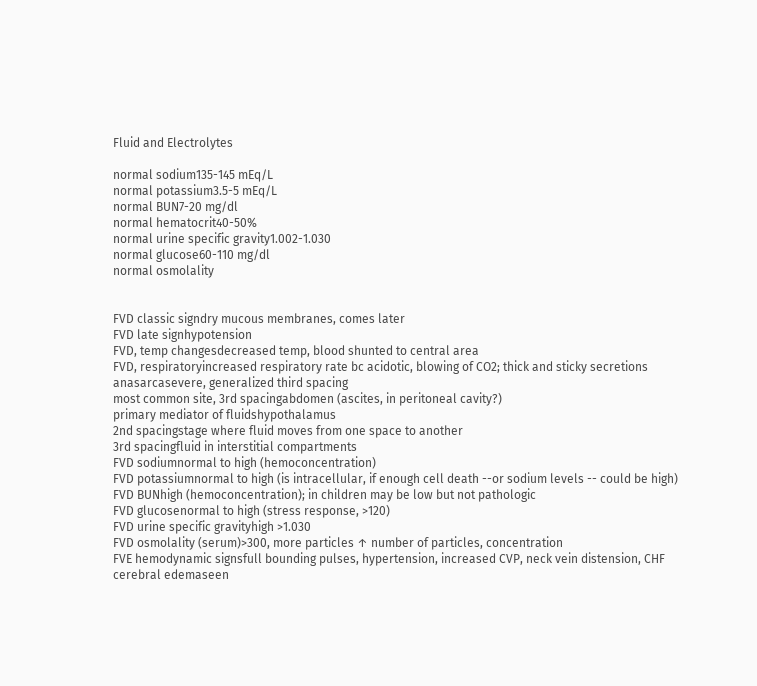Fluid and Electrolytes

normal sodium135-145 mEq/L
normal potassium3.5-5 mEq/L
normal BUN7-20 mg/dl
normal hematocrit40-50%
normal urine specific gravity1.002-1.030
normal glucose60-110 mg/dl
normal osmolality


FVD classic signdry mucous membranes, comes later
FVD late signhypotension
FVD, temp changesdecreased temp, blood shunted to central area
FVD, respiratoryincreased respiratory rate bc acidotic, blowing of CO2; thick and sticky secretions
anasarcasevere, generalized third spacing
most common site, 3rd spacingabdomen (ascites, in peritoneal cavity?)
primary mediator of fluidshypothalamus
2nd spacingstage where fluid moves from one space to another
3rd spacingfluid in interstitial compartments
FVD sodiumnormal to high (hemoconcentration)
FVD potassiumnormal to high (is intracellular, if enough cell death --or sodium levels -- could be high)
FVD BUNhigh (hemoconcentration); in children may be low but not pathologic
FVD glucosenormal to high (stress response, >120)
FVD urine specific gravityhigh >1.030
FVD osmolality (serum)>300, more particles ↑ number of particles, concentration
FVE hemodynamic signsfull bounding pulses, hypertension, increased CVP, neck vein distension, CHF
cerebral edemaseen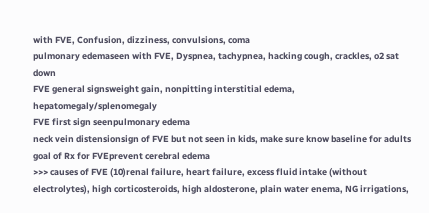with FVE, Confusion, dizziness, convulsions, coma
pulmonary edemaseen with FVE, Dyspnea, tachypnea, hacking cough, crackles, o2 sat down
FVE general signsweight gain, nonpitting interstitial edema, hepatomegaly/splenomegaly
FVE first sign seenpulmonary edema
neck vein distensionsign of FVE but not seen in kids, make sure know baseline for adults
goal of Rx for FVEprevent cerebral edema
>>> causes of FVE (10)renal failure, heart failure, excess fluid intake (without electrolytes), high corticosteroids, high aldosterone, plain water enema, NG irrigations,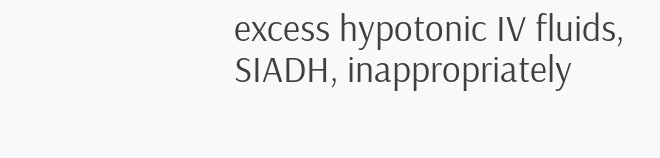excess hypotonic IV fluids, SIADH, inappropriately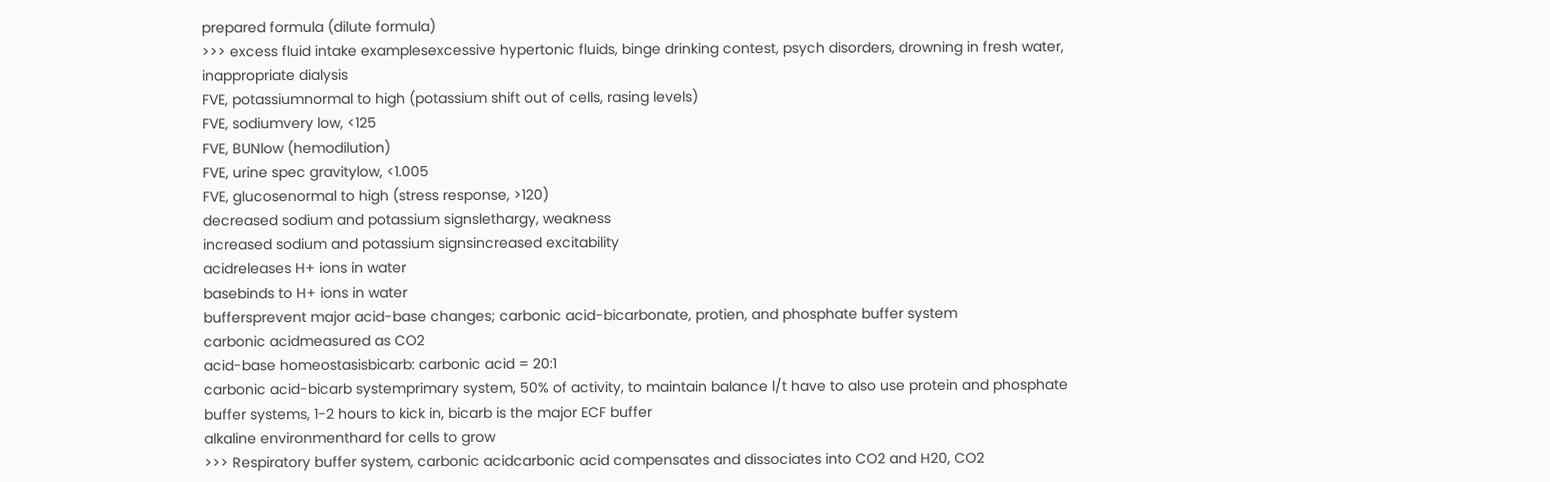prepared formula (dilute formula)
>>> excess fluid intake examplesexcessive hypertonic fluids, binge drinking contest, psych disorders, drowning in fresh water, inappropriate dialysis
FVE, potassiumnormal to high (potassium shift out of cells, rasing levels)
FVE, sodiumvery low, <125
FVE, BUNlow (hemodilution)
FVE, urine spec gravitylow, <1.005
FVE, glucosenormal to high (stress response, >120)
decreased sodium and potassium signslethargy, weakness
increased sodium and potassium signsincreased excitability
acidreleases H+ ions in water
basebinds to H+ ions in water
buffersprevent major acid-base changes; carbonic acid-bicarbonate, protien, and phosphate buffer system
carbonic acidmeasured as CO2
acid-base homeostasisbicarb: carbonic acid = 20:1
carbonic acid-bicarb systemprimary system, 50% of activity, to maintain balance l/t have to also use protein and phosphate buffer systems, 1-2 hours to kick in, bicarb is the major ECF buffer
alkaline environmenthard for cells to grow
>>> Respiratory buffer system, carbonic acidcarbonic acid compensates and dissociates into CO2 and H20, CO2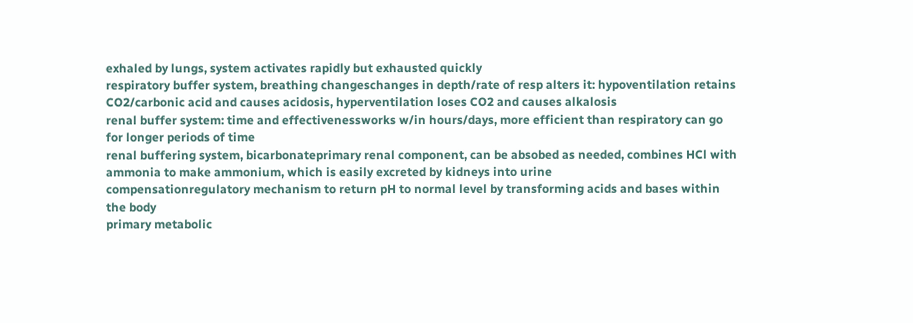exhaled by lungs, system activates rapidly but exhausted quickly
respiratory buffer system, breathing changeschanges in depth/rate of resp alters it: hypoventilation retains CO2/carbonic acid and causes acidosis, hyperventilation loses CO2 and causes alkalosis
renal buffer system: time and effectivenessworks w/in hours/days, more efficient than respiratory can go for longer periods of time
renal buffering system, bicarbonateprimary renal component, can be absobed as needed, combines HCl with ammonia to make ammonium, which is easily excreted by kidneys into urine
compensationregulatory mechanism to return pH to normal level by transforming acids and bases within the body
primary metabolic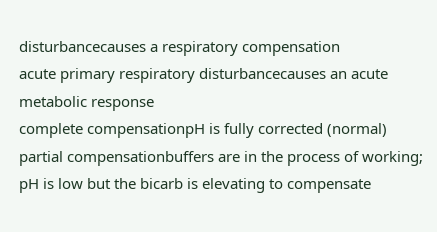disturbancecauses a respiratory compensation
acute primary respiratory disturbancecauses an acute metabolic response
complete compensationpH is fully corrected (normal)
partial compensationbuffers are in the process of working; pH is low but the bicarb is elevating to compensate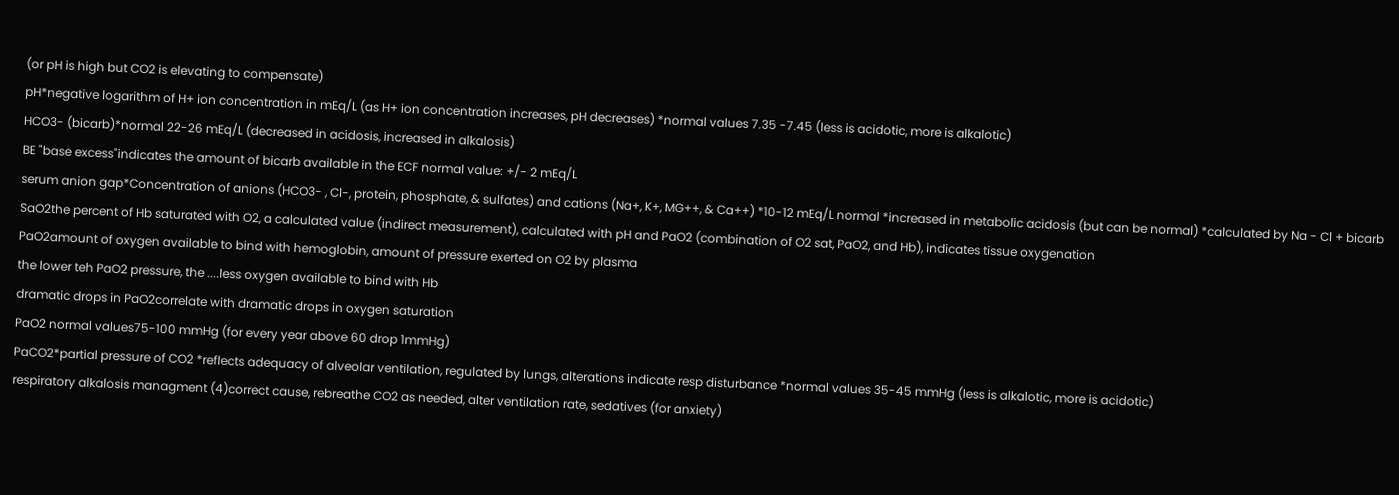(or pH is high but CO2 is elevating to compensate)
pH*negative logarithm of H+ ion concentration in mEq/L (as H+ ion concentration increases, pH decreases) *normal values 7.35 -7.45 (less is acidotic, more is alkalotic)
HCO3- (bicarb)*normal 22-26 mEq/L (decreased in acidosis, increased in alkalosis)
BE "base excess"indicates the amount of bicarb available in the ECF normal value: +/- 2 mEq/L
serum anion gap*Concentration of anions (HCO3- , Cl-, protein, phosphate, & sulfates) and cations (Na+, K+, MG++, & Ca++) *10-12 mEq/L normal *increased in metabolic acidosis (but can be normal) *calculated by Na - Cl + bicarb
SaO2the percent of Hb saturated with O2, a calculated value (indirect measurement), calculated with pH and PaO2 (combination of O2 sat, PaO2, and Hb), indicates tissue oxygenation
PaO2amount of oxygen available to bind with hemoglobin, amount of pressure exerted on O2 by plasma
the lower teh PaO2 pressure, the ....less oxygen available to bind with Hb
dramatic drops in PaO2correlate with dramatic drops in oxygen saturation
PaO2 normal values75-100 mmHg (for every year above 60 drop 1mmHg)
PaCO2*partial pressure of CO2 *reflects adequacy of alveolar ventilation, regulated by lungs, alterations indicate resp disturbance *normal values 35-45 mmHg (less is alkalotic, more is acidotic)
respiratory alkalosis managment (4)correct cause, rebreathe CO2 as needed, alter ventilation rate, sedatives (for anxiety)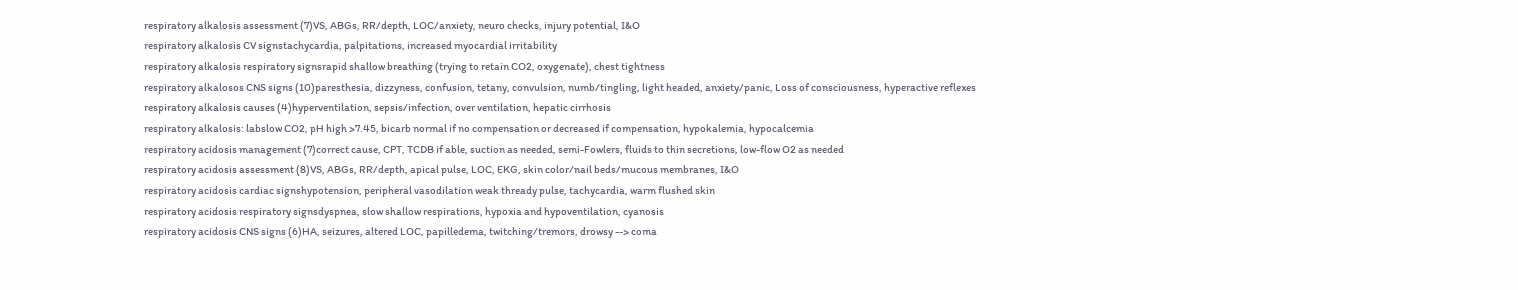respiratory alkalosis assessment (7)VS, ABGs, RR/depth, LOC/anxiety, neuro checks, injury potential, I&O
respiratory alkalosis CV signstachycardia, palpitations, increased myocardial irritability
respiratory alkalosis respiratory signsrapid shallow breathing (trying to retain CO2, oxygenate), chest tightness
respiratory alkalosos CNS signs (10)paresthesia, dizzyness, confusion, tetany, convulsion, numb/tingling, light headed, anxiety/panic, Loss of consciousness, hyperactive reflexes
respiratory alkalosis causes (4)hyperventilation, sepsis/infection, over ventilation, hepatic cirrhosis
respiratory alkalosis: labslow CO2, pH high >7.45, bicarb normal if no compensation or decreased if compensation, hypokalemia, hypocalcemia
respiratory acidosis management (7)correct cause, CPT, TCDB if able, suction as needed, semi-Fowlers, fluids to thin secretions, low-flow O2 as needed
respiratory acidosis assessment (8)VS, ABGs, RR/depth, apical pulse, LOC, EKG, skin color/nail beds/mucous membranes, I&O
respiratory acidosis cardiac signshypotension, peripheral vasodilation weak thready pulse, tachycardia, warm flushed skin
respiratory acidosis respiratory signsdyspnea, slow shallow respirations, hypoxia and hypoventilation, cyanosis
respiratory acidosis CNS signs (6)HA, seizures, altered LOC, papilledema, twitching/tremors, drowsy --> coma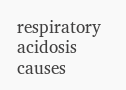respiratory acidosis causes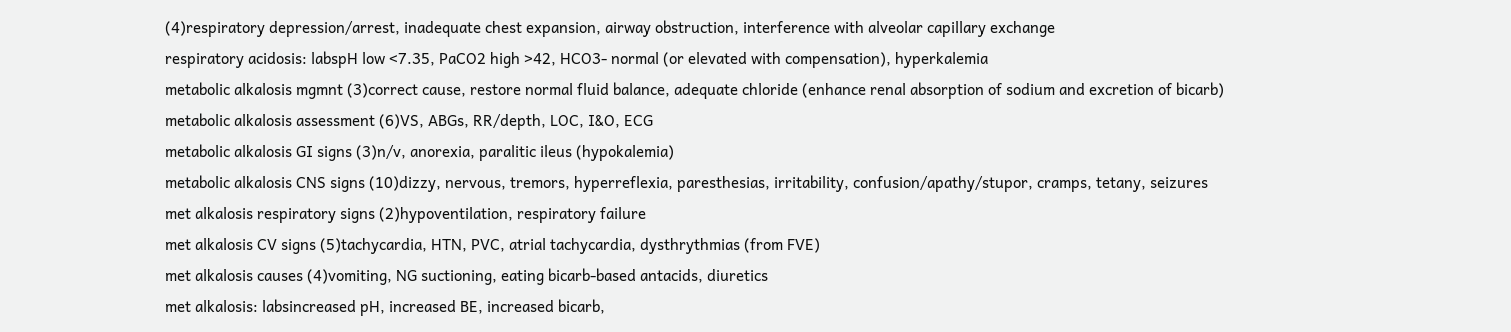(4)respiratory depression/arrest, inadequate chest expansion, airway obstruction, interference with alveolar capillary exchange
respiratory acidosis: labspH low <7.35, PaCO2 high >42, HCO3- normal (or elevated with compensation), hyperkalemia
metabolic alkalosis mgmnt (3)correct cause, restore normal fluid balance, adequate chloride (enhance renal absorption of sodium and excretion of bicarb)
metabolic alkalosis assessment (6)VS, ABGs, RR/depth, LOC, I&O, ECG
metabolic alkalosis GI signs (3)n/v, anorexia, paralitic ileus (hypokalemia)
metabolic alkalosis CNS signs (10)dizzy, nervous, tremors, hyperreflexia, paresthesias, irritability, confusion/apathy/stupor, cramps, tetany, seizures
met alkalosis respiratory signs (2)hypoventilation, respiratory failure
met alkalosis CV signs (5)tachycardia, HTN, PVC, atrial tachycardia, dysthrythmias (from FVE)
met alkalosis causes (4)vomiting, NG suctioning, eating bicarb-based antacids, diuretics
met alkalosis: labsincreased pH, increased BE, increased bicarb,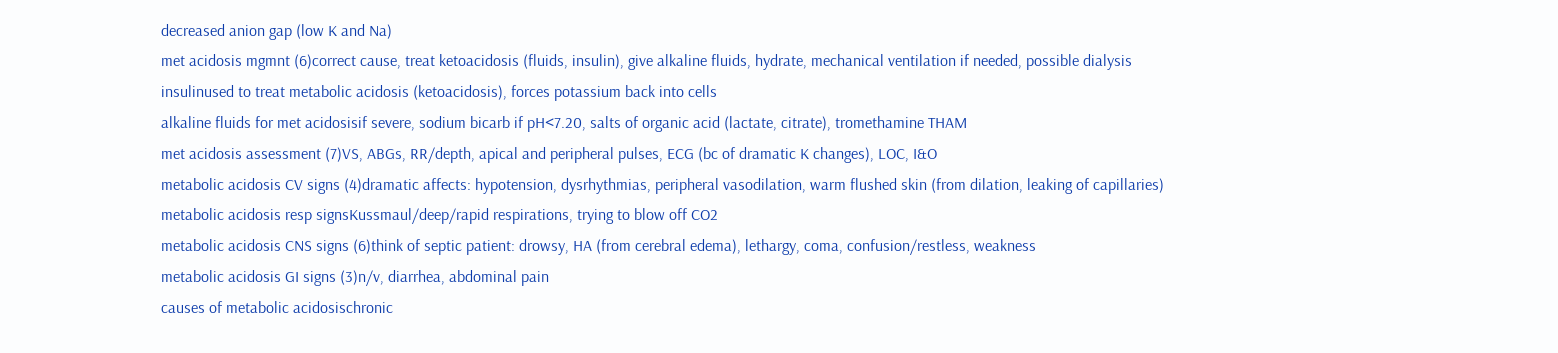decreased anion gap (low K and Na)
met acidosis mgmnt (6)correct cause, treat ketoacidosis (fluids, insulin), give alkaline fluids, hydrate, mechanical ventilation if needed, possible dialysis
insulinused to treat metabolic acidosis (ketoacidosis), forces potassium back into cells
alkaline fluids for met acidosisif severe, sodium bicarb if pH<7.20, salts of organic acid (lactate, citrate), tromethamine THAM
met acidosis assessment (7)VS, ABGs, RR/depth, apical and peripheral pulses, ECG (bc of dramatic K changes), LOC, I&O
metabolic acidosis CV signs (4)dramatic affects: hypotension, dysrhythmias, peripheral vasodilation, warm flushed skin (from dilation, leaking of capillaries)
metabolic acidosis resp signsKussmaul/deep/rapid respirations, trying to blow off CO2
metabolic acidosis CNS signs (6)think of septic patient: drowsy, HA (from cerebral edema), lethargy, coma, confusion/restless, weakness
metabolic acidosis GI signs (3)n/v, diarrhea, abdominal pain
causes of metabolic acidosischronic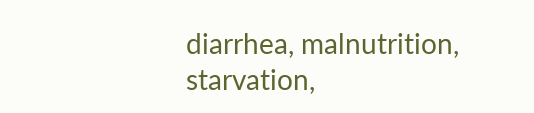diarrhea, malnutrition, starvation,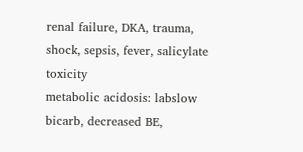renal failure, DKA, trauma, shock, sepsis, fever, salicylate toxicity
metabolic acidosis: labslow bicarb, decreased BE,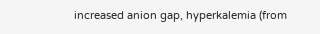increased anion gap, hyperkalemia (from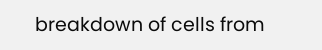breakdown of cells from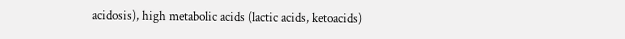acidosis), high metabolic acids (lactic acids, ketoacids)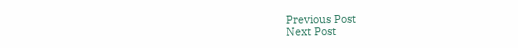Previous Post
Next Post